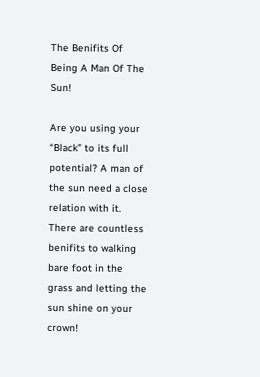The Benifits Of Being A Man Of The Sun!

Are you using your “Black” to its full potential? A man of the sun need a close relation with it. There are countless benifits to walking bare foot in the grass and letting the sun shine on your crown!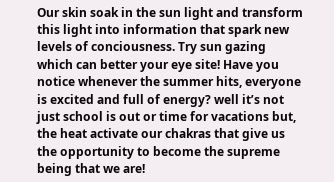Our skin soak in the sun light and transform this light into information that spark new levels of conciousness. Try sun gazing which can better your eye site! Have you notice whenever the summer hits, everyone is excited and full of energy? well it’s not just school is out or time for vacations but, the heat activate our chakras that give us the opportunity to become the supreme being that we are!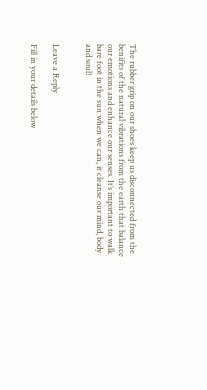The rubber grip on our shoes keep us disconnected from the benifits of the natural vibrations from the earth that balance our emotions and enhance our senses. It’s important to walk bare foot in the sun when we can, it cleanse our mind, body and soul!


Leave a Reply

Fill in your details below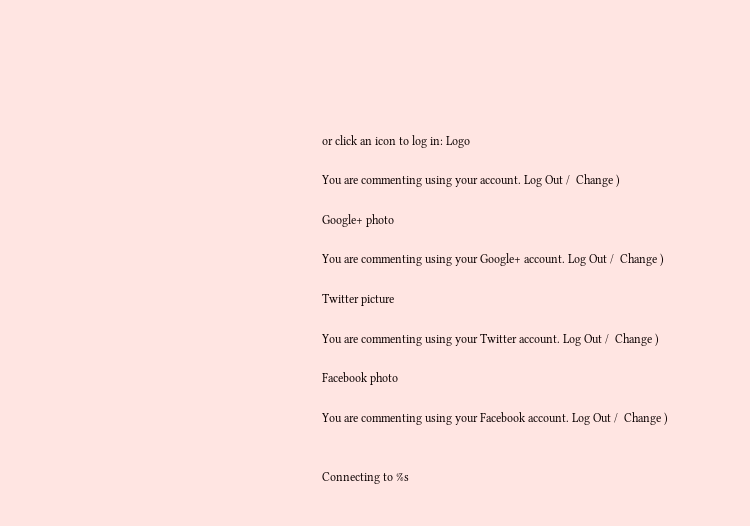or click an icon to log in: Logo

You are commenting using your account. Log Out /  Change )

Google+ photo

You are commenting using your Google+ account. Log Out /  Change )

Twitter picture

You are commenting using your Twitter account. Log Out /  Change )

Facebook photo

You are commenting using your Facebook account. Log Out /  Change )


Connecting to %s